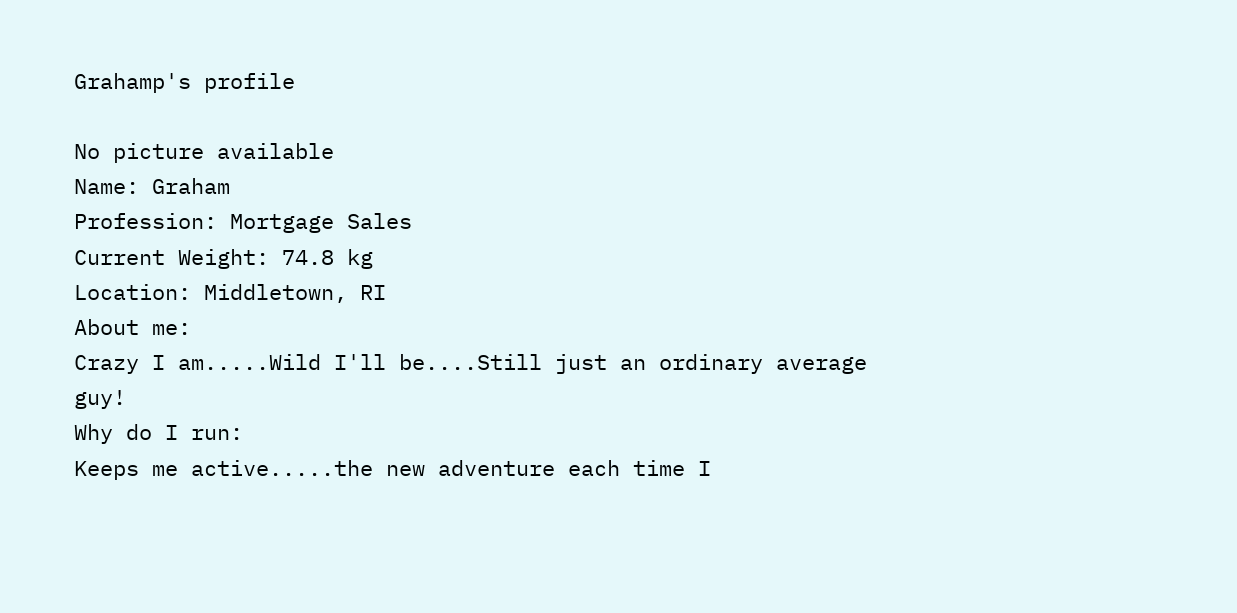Grahamp's profile

No picture available
Name: Graham
Profession: Mortgage Sales
Current Weight: 74.8 kg
Location: Middletown, RI
About me:
Crazy I am.....Wild I'll be....Still just an ordinary average guy!
Why do I run:
Keeps me active.....the new adventure each time I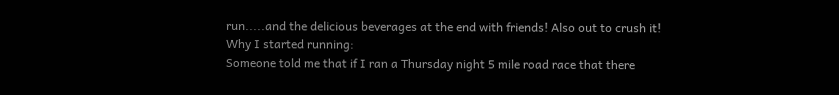run.....and the delicious beverages at the end with friends! Also out to crush it!
Why I started running:
Someone told me that if I ran a Thursday night 5 mile road race that there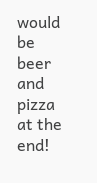would be beer and pizza at the end!